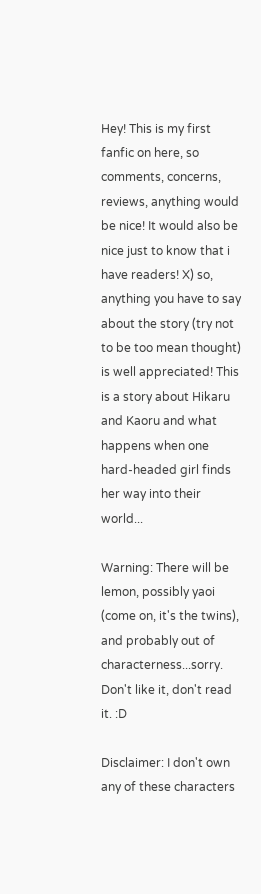Hey! This is my first fanfic on here, so comments, concerns, reviews, anything would be nice! It would also be nice just to know that i have readers! X) so, anything you have to say about the story (try not to be too mean thought) is well appreciated! This is a story about Hikaru and Kaoru and what happens when one hard-headed girl finds her way into their world...

Warning: There will be lemon, possibly yaoi (come on, it's the twins), and probably out of characterness...sorry. Don't like it, don't read it. :D

Disclaimer: I don't own any of these characters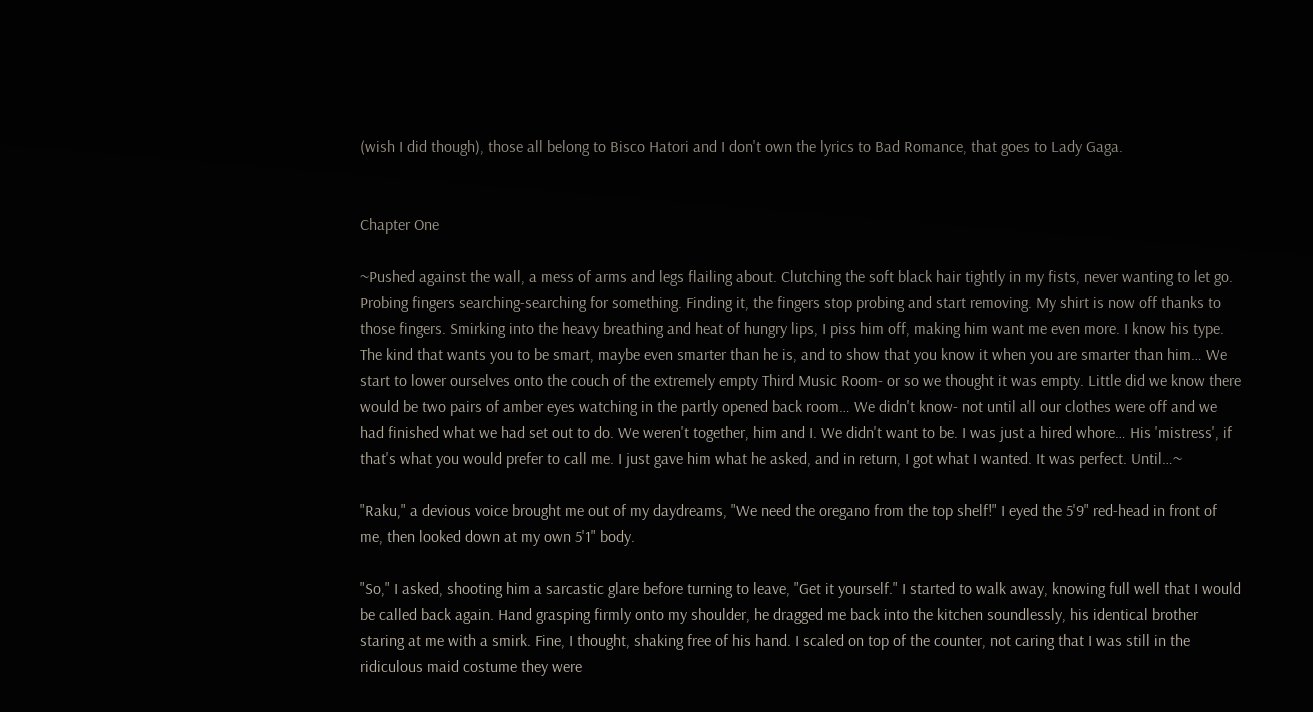(wish I did though), those all belong to Bisco Hatori and I don't own the lyrics to Bad Romance, that goes to Lady Gaga.


Chapter One

~Pushed against the wall, a mess of arms and legs flailing about. Clutching the soft black hair tightly in my fists, never wanting to let go. Probing fingers searching-searching for something. Finding it, the fingers stop probing and start removing. My shirt is now off thanks to those fingers. Smirking into the heavy breathing and heat of hungry lips, I piss him off, making him want me even more. I know his type. The kind that wants you to be smart, maybe even smarter than he is, and to show that you know it when you are smarter than him… We start to lower ourselves onto the couch of the extremely empty Third Music Room- or so we thought it was empty. Little did we know there would be two pairs of amber eyes watching in the partly opened back room… We didn't know- not until all our clothes were off and we had finished what we had set out to do. We weren't together, him and I. We didn't want to be. I was just a hired whore… His 'mistress', if that's what you would prefer to call me. I just gave him what he asked, and in return, I got what I wanted. It was perfect. Until…~

"Raku," a devious voice brought me out of my daydreams, "We need the oregano from the top shelf!" I eyed the 5'9" red-head in front of me, then looked down at my own 5'1" body.

"So," I asked, shooting him a sarcastic glare before turning to leave, "Get it yourself." I started to walk away, knowing full well that I would be called back again. Hand grasping firmly onto my shoulder, he dragged me back into the kitchen soundlessly, his identical brother staring at me with a smirk. Fine, I thought, shaking free of his hand. I scaled on top of the counter, not caring that I was still in the ridiculous maid costume they were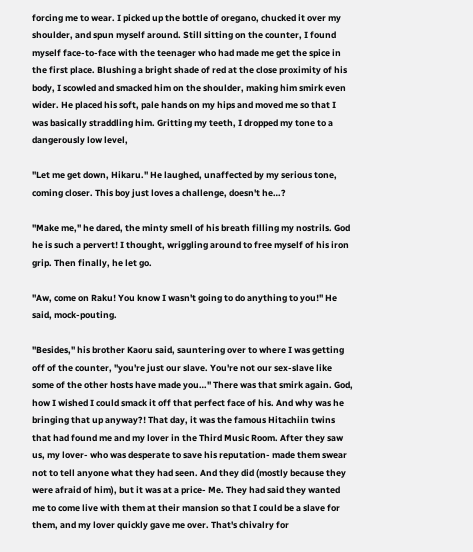forcing me to wear. I picked up the bottle of oregano, chucked it over my shoulder, and spun myself around. Still sitting on the counter, I found myself face-to-face with the teenager who had made me get the spice in the first place. Blushing a bright shade of red at the close proximity of his body, I scowled and smacked him on the shoulder, making him smirk even wider. He placed his soft, pale hands on my hips and moved me so that I was basically straddling him. Gritting my teeth, I dropped my tone to a dangerously low level,

"Let me get down, Hikaru." He laughed, unaffected by my serious tone, coming closer. This boy just loves a challenge, doesn't he…?

"Make me," he dared, the minty smell of his breath filling my nostrils. God he is such a pervert! I thought, wriggling around to free myself of his iron grip. Then finally, he let go.

"Aw, come on Raku! You know I wasn't going to do anything to you!" He said, mock-pouting.

"Besides," his brother Kaoru said, sauntering over to where I was getting off of the counter, "you're just our slave. You're not our sex-slave like some of the other hosts have made you…" There was that smirk again. God, how I wished I could smack it off that perfect face of his. And why was he bringing that up anyway?! That day, it was the famous Hitachiin twins that had found me and my lover in the Third Music Room. After they saw us, my lover- who was desperate to save his reputation- made them swear not to tell anyone what they had seen. And they did (mostly because they were afraid of him), but it was at a price- Me. They had said they wanted me to come live with them at their mansion so that I could be a slave for them, and my lover quickly gave me over. That's chivalry for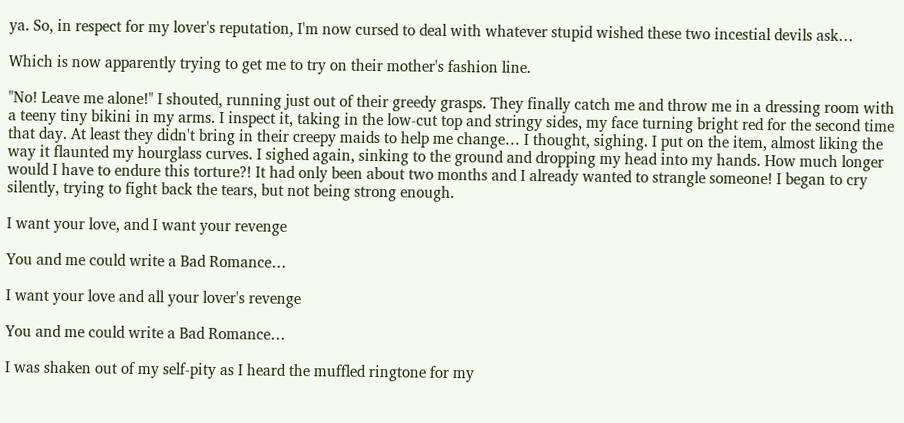ya. So, in respect for my lover's reputation, I'm now cursed to deal with whatever stupid wished these two incestial devils ask…

Which is now apparently trying to get me to try on their mother's fashion line.

"No! Leave me alone!" I shouted, running just out of their greedy grasps. They finally catch me and throw me in a dressing room with a teeny tiny bikini in my arms. I inspect it, taking in the low-cut top and stringy sides, my face turning bright red for the second time that day. At least they didn't bring in their creepy maids to help me change… I thought, sighing. I put on the item, almost liking the way it flaunted my hourglass curves. I sighed again, sinking to the ground and dropping my head into my hands. How much longer would I have to endure this torture?! It had only been about two months and I already wanted to strangle someone! I began to cry silently, trying to fight back the tears, but not being strong enough.

I want your love, and I want your revenge

You and me could write a Bad Romance…

I want your love and all your lover's revenge

You and me could write a Bad Romance…

I was shaken out of my self-pity as I heard the muffled ringtone for my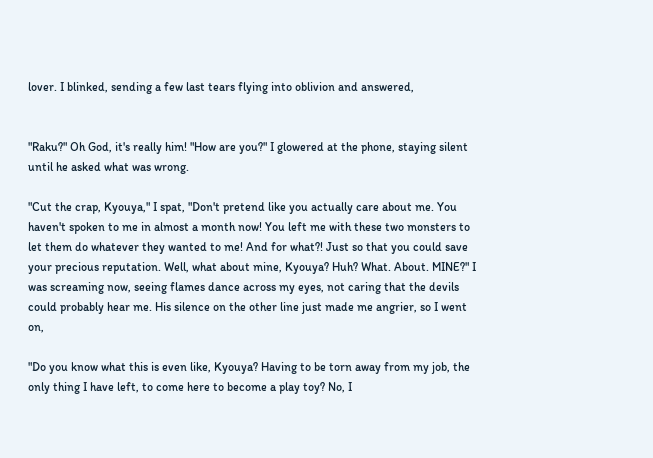lover. I blinked, sending a few last tears flying into oblivion and answered,


"Raku?" Oh God, it's really him! "How are you?" I glowered at the phone, staying silent until he asked what was wrong.

"Cut the crap, Kyouya," I spat, "Don't pretend like you actually care about me. You haven't spoken to me in almost a month now! You left me with these two monsters to let them do whatever they wanted to me! And for what?! Just so that you could save your precious reputation. Well, what about mine, Kyouya? Huh? What. About. MINE?" I was screaming now, seeing flames dance across my eyes, not caring that the devils could probably hear me. His silence on the other line just made me angrier, so I went on,

"Do you know what this is even like, Kyouya? Having to be torn away from my job, the only thing I have left, to come here to become a play toy? No, I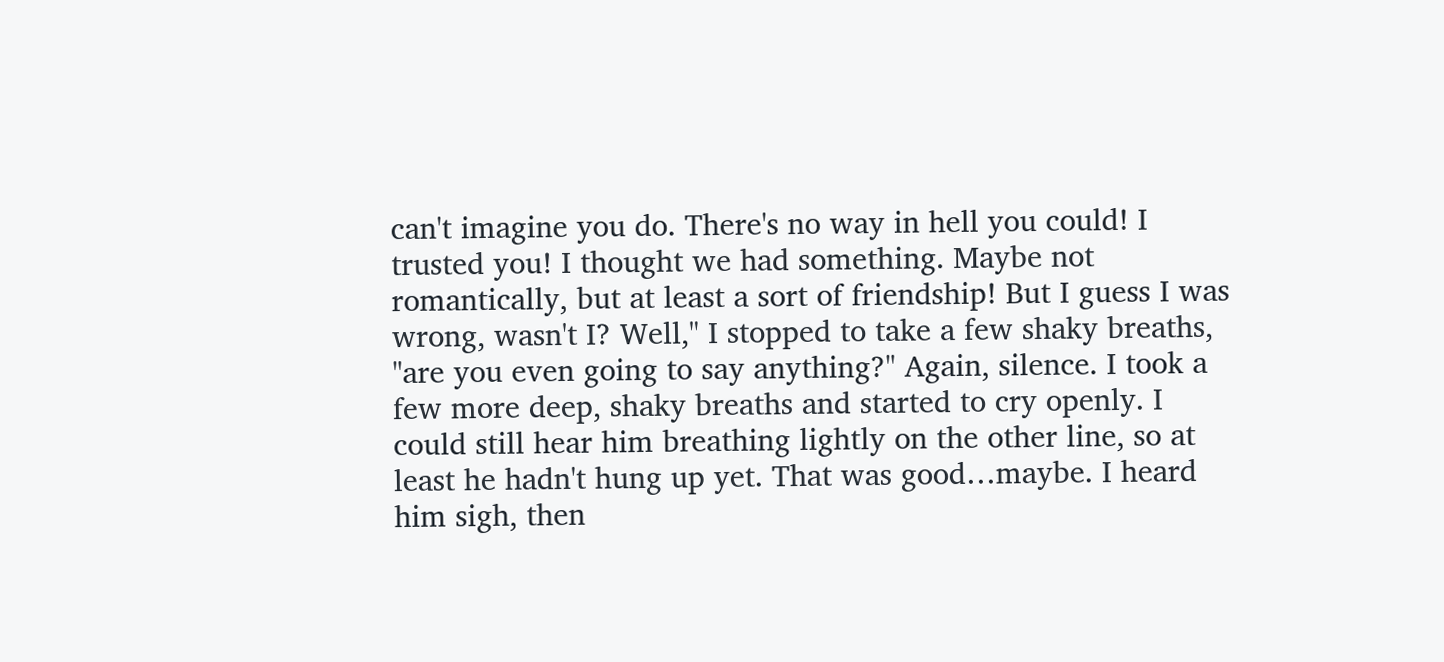can't imagine you do. There's no way in hell you could! I trusted you! I thought we had something. Maybe not romantically, but at least a sort of friendship! But I guess I was wrong, wasn't I? Well," I stopped to take a few shaky breaths, "are you even going to say anything?" Again, silence. I took a few more deep, shaky breaths and started to cry openly. I could still hear him breathing lightly on the other line, so at least he hadn't hung up yet. That was good…maybe. I heard him sigh, then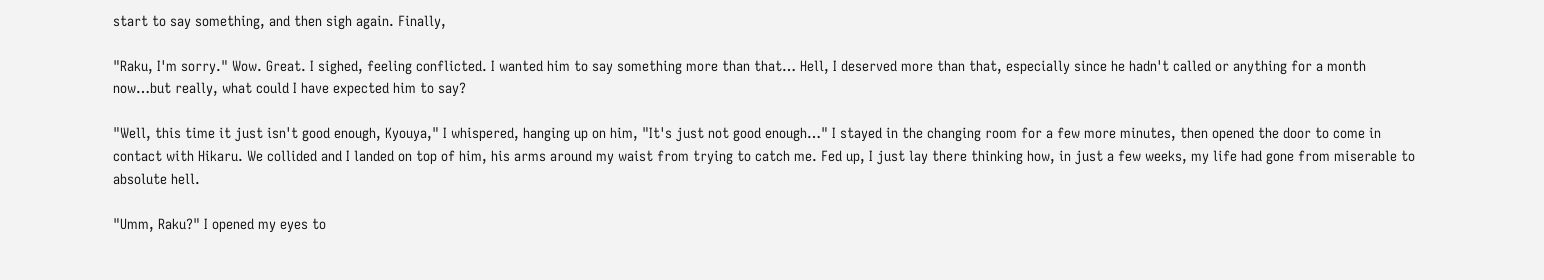start to say something, and then sigh again. Finally,

"Raku, I'm sorry." Wow. Great. I sighed, feeling conflicted. I wanted him to say something more than that… Hell, I deserved more than that, especially since he hadn't called or anything for a month now…but really, what could I have expected him to say?

"Well, this time it just isn't good enough, Kyouya," I whispered, hanging up on him, "It's just not good enough…" I stayed in the changing room for a few more minutes, then opened the door to come in contact with Hikaru. We collided and I landed on top of him, his arms around my waist from trying to catch me. Fed up, I just lay there thinking how, in just a few weeks, my life had gone from miserable to absolute hell.

"Umm, Raku?" I opened my eyes to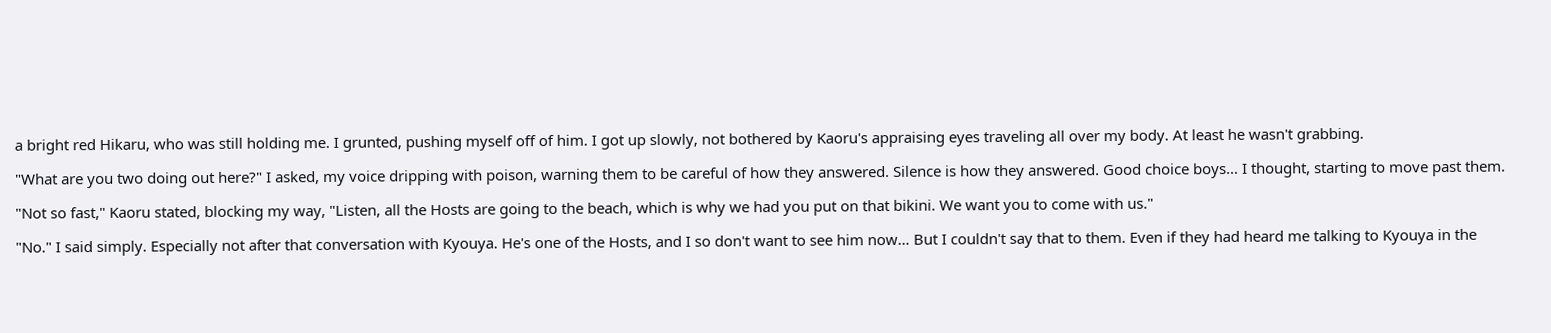a bright red Hikaru, who was still holding me. I grunted, pushing myself off of him. I got up slowly, not bothered by Kaoru's appraising eyes traveling all over my body. At least he wasn't grabbing.

"What are you two doing out here?" I asked, my voice dripping with poison, warning them to be careful of how they answered. Silence is how they answered. Good choice boys… I thought, starting to move past them.

"Not so fast," Kaoru stated, blocking my way, "Listen, all the Hosts are going to the beach, which is why we had you put on that bikini. We want you to come with us."

"No." I said simply. Especially not after that conversation with Kyouya. He's one of the Hosts, and I so don't want to see him now… But I couldn't say that to them. Even if they had heard me talking to Kyouya in the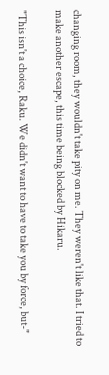changing room, they wouldn't take pity on me. They weren't like that. I tried to make another escape, this time being blocked by Hikaru.

"This isn't a choice, Raku. We didn't want to have to take you by force, but-"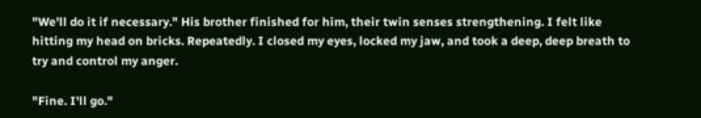"We'll do it if necessary." His brother finished for him, their twin senses strengthening. I felt like hitting my head on bricks. Repeatedly. I closed my eyes, locked my jaw, and took a deep, deep breath to try and control my anger.

"Fine. I'll go."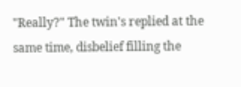"Really?" The twin's replied at the same time, disbelief filling the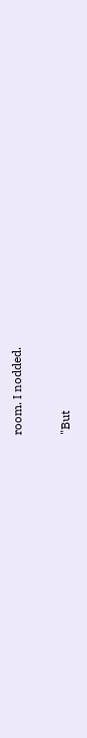room. I nodded.

"But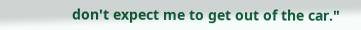don't expect me to get out of the car."